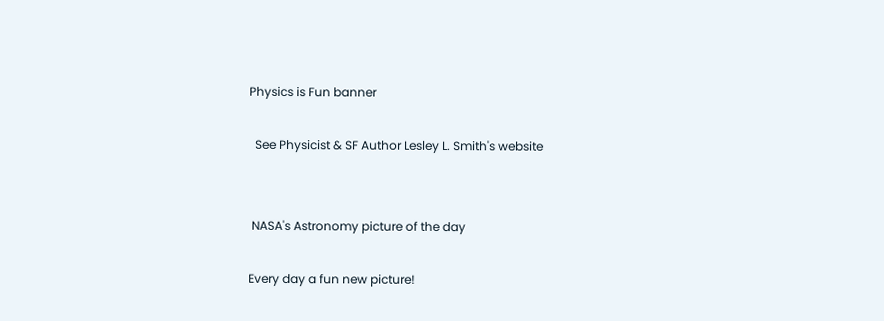Physics is Fun banner

  See Physicist & SF Author Lesley L. Smith's website


 NASA's Astronomy picture of the day

Every day a fun new picture!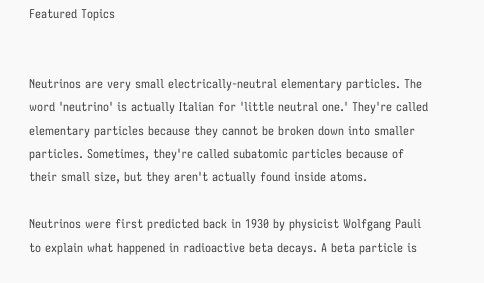Featured Topics


Neutrinos are very small electrically-neutral elementary particles. The word 'neutrino' is actually Italian for 'little neutral one.' They're called elementary particles because they cannot be broken down into smaller particles. Sometimes, they're called subatomic particles because of their small size, but they aren't actually found inside atoms.

Neutrinos were first predicted back in 1930 by physicist Wolfgang Pauli to explain what happened in radioactive beta decays. A beta particle is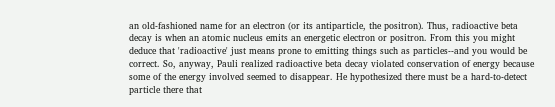an old-fashioned name for an electron (or its antiparticle, the positron). Thus, radioactive beta decay is when an atomic nucleus emits an energetic electron or positron. From this you might deduce that 'radioactive' just means prone to emitting things such as particles--and you would be correct. So, anyway, Pauli realized radioactive beta decay violated conservation of energy because some of the energy involved seemed to disappear. He hypothesized there must be a hard-to-detect particle there that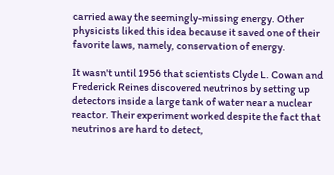carried away the seemingly-missing energy. Other physicists liked this idea because it saved one of their favorite laws, namely, conservation of energy.

It wasn't until 1956 that scientists Clyde L. Cowan and Frederick Reines discovered neutrinos by setting up detectors inside a large tank of water near a nuclear reactor. Their experiment worked despite the fact that neutrinos are hard to detect,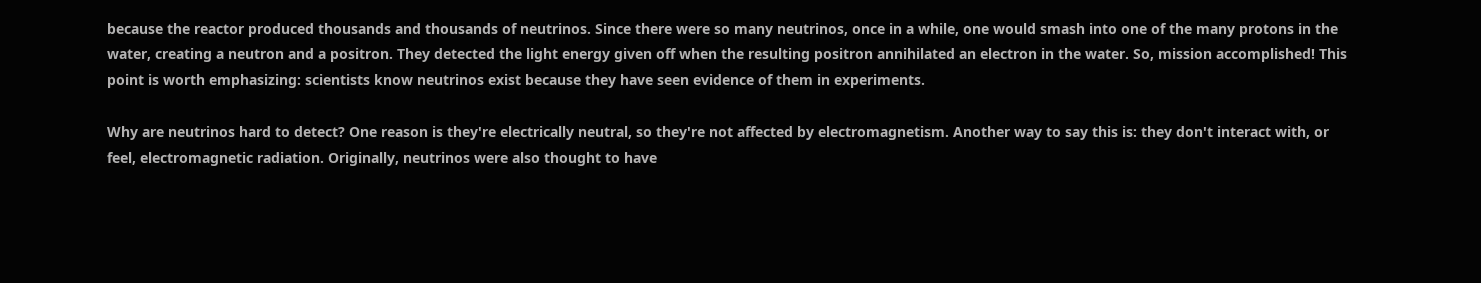because the reactor produced thousands and thousands of neutrinos. Since there were so many neutrinos, once in a while, one would smash into one of the many protons in the water, creating a neutron and a positron. They detected the light energy given off when the resulting positron annihilated an electron in the water. So, mission accomplished! This point is worth emphasizing: scientists know neutrinos exist because they have seen evidence of them in experiments.

Why are neutrinos hard to detect? One reason is they're electrically neutral, so they're not affected by electromagnetism. Another way to say this is: they don't interact with, or feel, electromagnetic radiation. Originally, neutrinos were also thought to have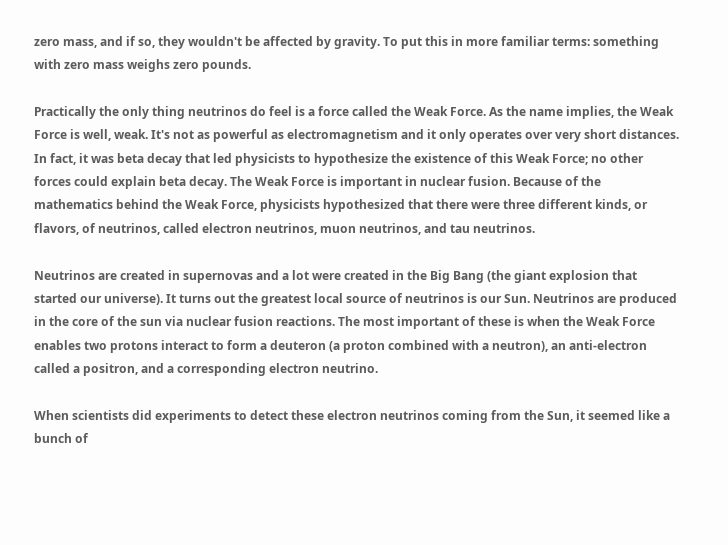zero mass, and if so, they wouldn't be affected by gravity. To put this in more familiar terms: something with zero mass weighs zero pounds.

Practically the only thing neutrinos do feel is a force called the Weak Force. As the name implies, the Weak Force is well, weak. It's not as powerful as electromagnetism and it only operates over very short distances. In fact, it was beta decay that led physicists to hypothesize the existence of this Weak Force; no other forces could explain beta decay. The Weak Force is important in nuclear fusion. Because of the mathematics behind the Weak Force, physicists hypothesized that there were three different kinds, or flavors, of neutrinos, called electron neutrinos, muon neutrinos, and tau neutrinos.

Neutrinos are created in supernovas and a lot were created in the Big Bang (the giant explosion that started our universe). It turns out the greatest local source of neutrinos is our Sun. Neutrinos are produced in the core of the sun via nuclear fusion reactions. The most important of these is when the Weak Force enables two protons interact to form a deuteron (a proton combined with a neutron), an anti-electron called a positron, and a corresponding electron neutrino.

When scientists did experiments to detect these electron neutrinos coming from the Sun, it seemed like a bunch of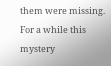them were missing. For a while this mystery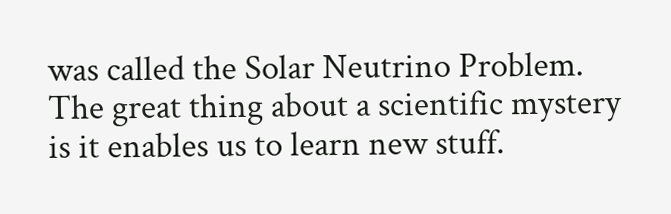was called the Solar Neutrino Problem. The great thing about a scientific mystery is it enables us to learn new stuff.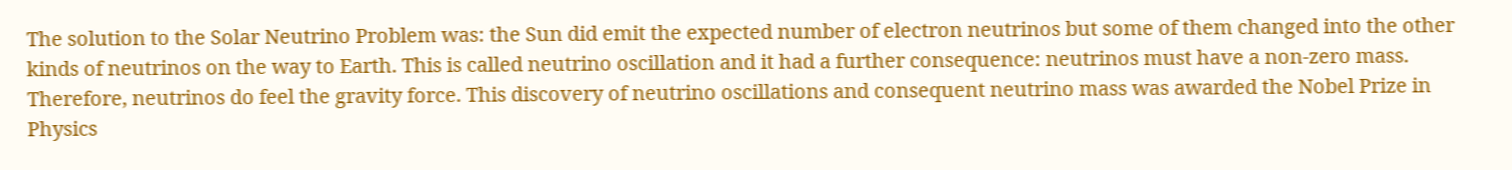The solution to the Solar Neutrino Problem was: the Sun did emit the expected number of electron neutrinos but some of them changed into the other kinds of neutrinos on the way to Earth. This is called neutrino oscillation and it had a further consequence: neutrinos must have a non-zero mass. Therefore, neutrinos do feel the gravity force. This discovery of neutrino oscillations and consequent neutrino mass was awarded the Nobel Prize in Physics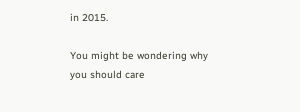in 2015.

You might be wondering why you should care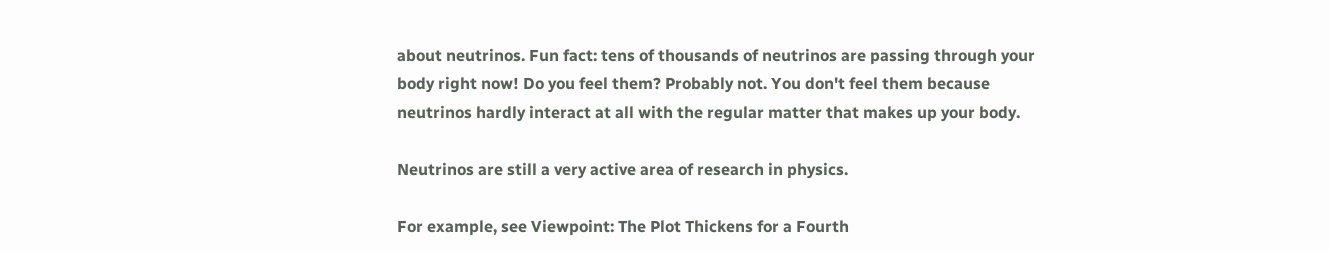about neutrinos. Fun fact: tens of thousands of neutrinos are passing through your body right now! Do you feel them? Probably not. You don't feel them because neutrinos hardly interact at all with the regular matter that makes up your body.

Neutrinos are still a very active area of research in physics.

For example, see Viewpoint: The Plot Thickens for a Fourth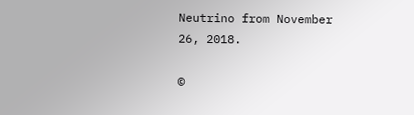Neutrino from November 26, 2018.

©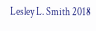Lesley L. Smith 2018